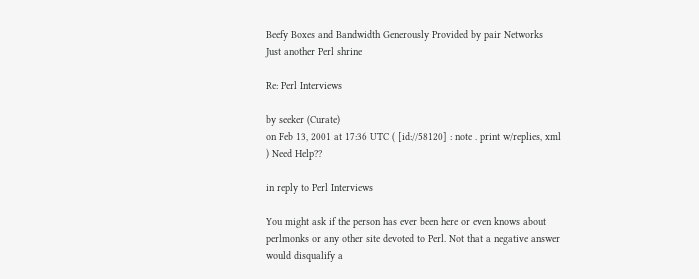Beefy Boxes and Bandwidth Generously Provided by pair Networks
Just another Perl shrine

Re: Perl Interviews

by seeker (Curate)
on Feb 13, 2001 at 17:36 UTC ( [id://58120] : note . print w/replies, xml ) Need Help??

in reply to Perl Interviews

You might ask if the person has ever been here or even knows about perlmonks or any other site devoted to Perl. Not that a negative answer would disqualify a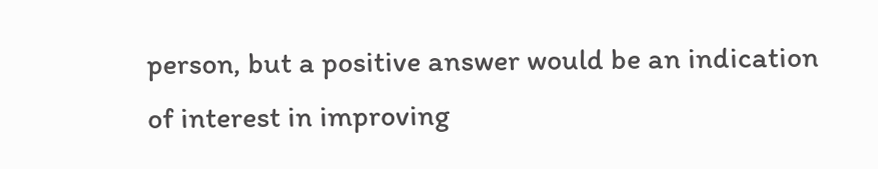person, but a positive answer would be an indication of interest in improving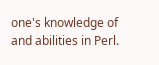one's knowledge of and abilities in Perl.